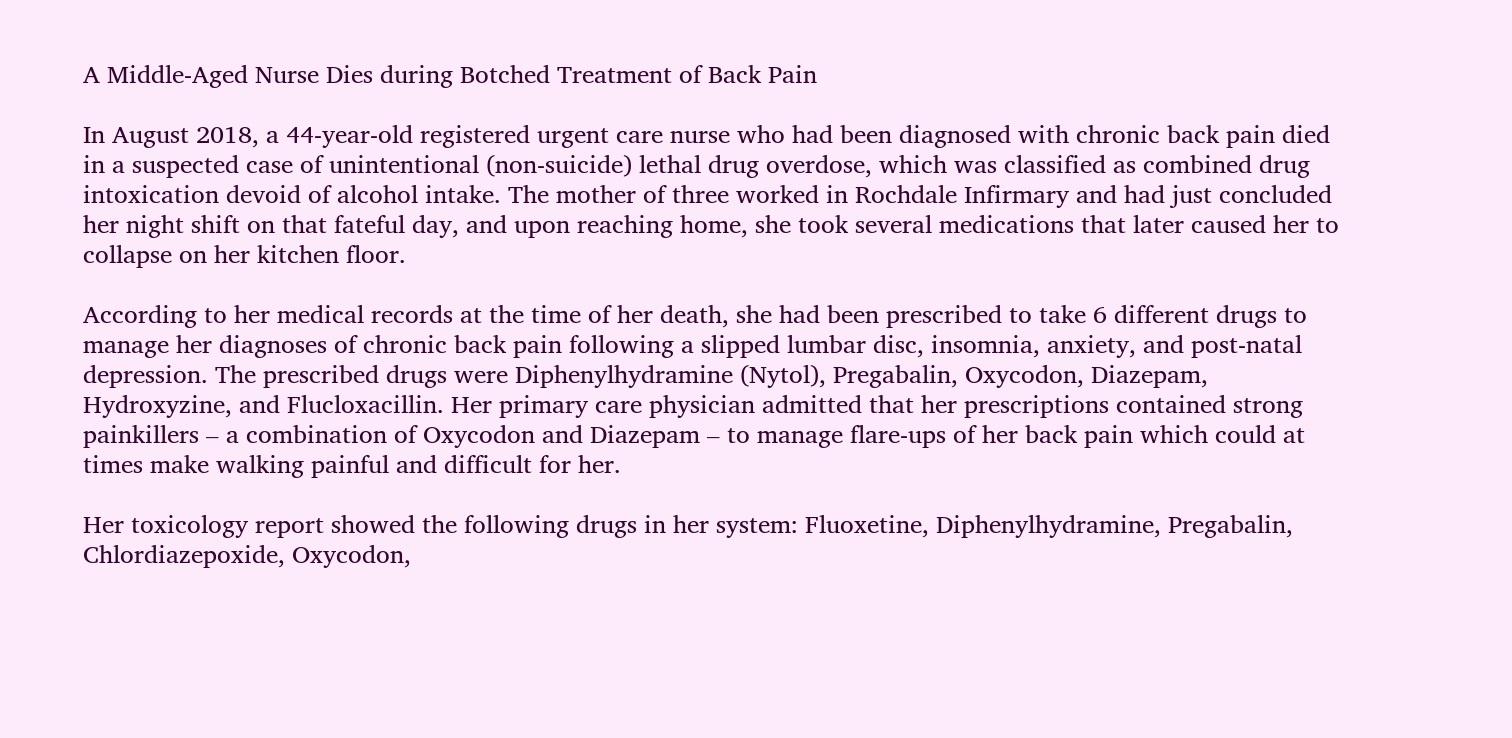A Middle-Aged Nurse Dies during Botched Treatment of Back Pain

In August 2018, a 44-year-old registered urgent care nurse who had been diagnosed with chronic back pain died in a suspected case of unintentional (non-suicide) lethal drug overdose, which was classified as combined drug intoxication devoid of alcohol intake. The mother of three worked in Rochdale Infirmary and had just concluded her night shift on that fateful day, and upon reaching home, she took several medications that later caused her to collapse on her kitchen floor.

According to her medical records at the time of her death, she had been prescribed to take 6 different drugs to manage her diagnoses of chronic back pain following a slipped lumbar disc, insomnia, anxiety, and post-natal depression. The prescribed drugs were Diphenylhydramine (Nytol), Pregabalin, Oxycodon, Diazepam, Hydroxyzine, and Flucloxacillin. Her primary care physician admitted that her prescriptions contained strong painkillers – a combination of Oxycodon and Diazepam – to manage flare-ups of her back pain which could at times make walking painful and difficult for her.

Her toxicology report showed the following drugs in her system: Fluoxetine, Diphenylhydramine, Pregabalin, Chlordiazepoxide, Oxycodon,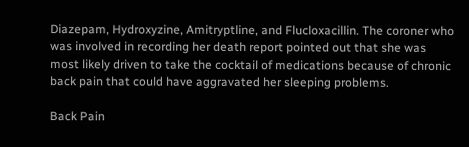Diazepam, Hydroxyzine, Amitryptline, and Flucloxacillin. The coroner who was involved in recording her death report pointed out that she was most likely driven to take the cocktail of medications because of chronic back pain that could have aggravated her sleeping problems.

Back Pain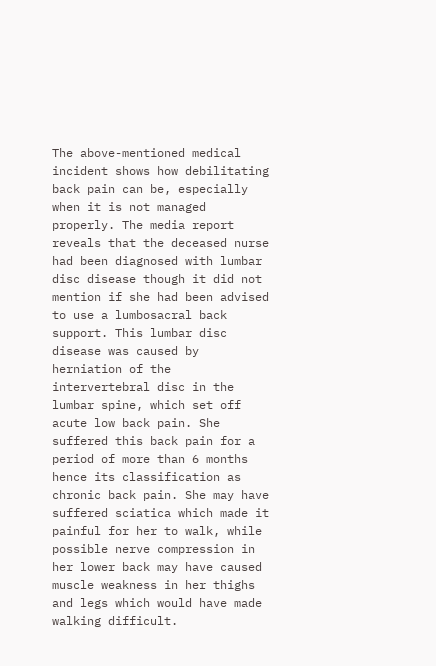The above-mentioned medical incident shows how debilitating back pain can be, especially when it is not managed properly. The media report reveals that the deceased nurse had been diagnosed with lumbar disc disease though it did not mention if she had been advised to use a lumbosacral back support. This lumbar disc disease was caused by herniation of the intervertebral disc in the lumbar spine, which set off acute low back pain. She suffered this back pain for a period of more than 6 months hence its classification as chronic back pain. She may have suffered sciatica which made it painful for her to walk, while possible nerve compression in her lower back may have caused muscle weakness in her thighs and legs which would have made walking difficult.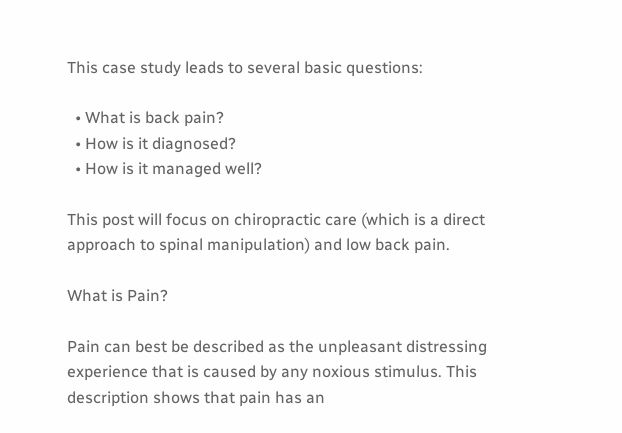This case study leads to several basic questions:

  • What is back pain?
  • How is it diagnosed?
  • How is it managed well?

This post will focus on chiropractic care (which is a direct approach to spinal manipulation) and low back pain.

What is Pain?

Pain can best be described as the unpleasant distressing experience that is caused by any noxious stimulus. This description shows that pain has an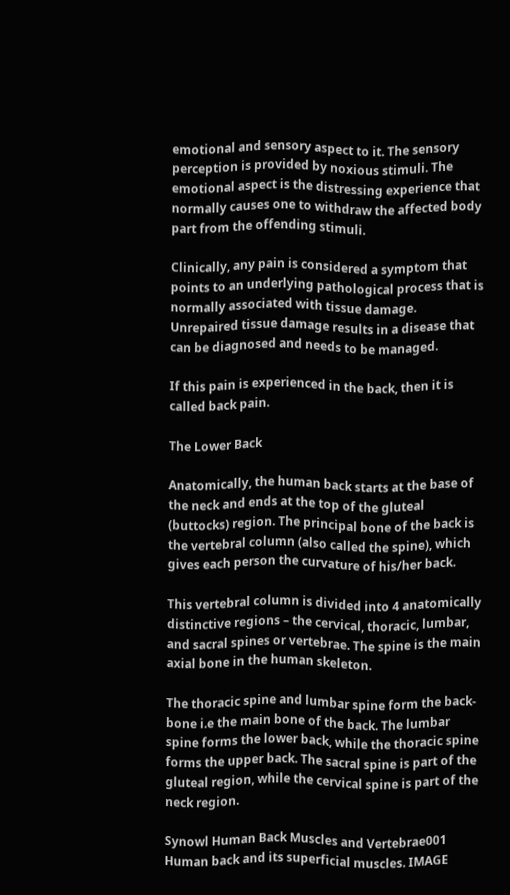emotional and sensory aspect to it. The sensory perception is provided by noxious stimuli. The emotional aspect is the distressing experience that normally causes one to withdraw the affected body part from the offending stimuli.

Clinically, any pain is considered a symptom that points to an underlying pathological process that is normally associated with tissue damage. Unrepaired tissue damage results in a disease that can be diagnosed and needs to be managed.

If this pain is experienced in the back, then it is called back pain.

The Lower Back

Anatomically, the human back starts at the base of the neck and ends at the top of the gluteal (buttocks) region. The principal bone of the back is the vertebral column (also called the spine), which gives each person the curvature of his/her back.

This vertebral column is divided into 4 anatomically distinctive regions – the cervical, thoracic, lumbar, and sacral spines or vertebrae. The spine is the main axial bone in the human skeleton.

The thoracic spine and lumbar spine form the back-bone i.e the main bone of the back. The lumbar spine forms the lower back, while the thoracic spine forms the upper back. The sacral spine is part of the gluteal region, while the cervical spine is part of the neck region.

Synowl Human Back Muscles and Vertebrae001
Human back and its superficial muscles. IMAGE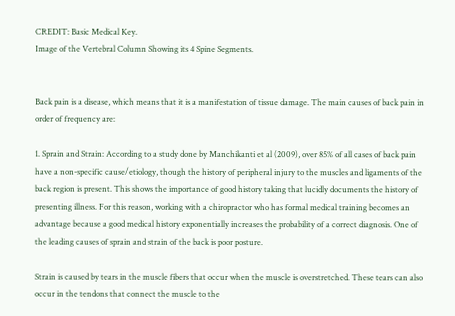CREDIT: Basic Medical Key.
Image of the Vertebral Column Showing its 4 Spine Segments.


Back pain is a disease, which means that it is a manifestation of tissue damage. The main causes of back pain in order of frequency are:

1. Sprain and Strain: According to a study done by Manchikanti et al (2009), over 85% of all cases of back pain have a non-specific cause/etiology, though the history of peripheral injury to the muscles and ligaments of the back region is present. This shows the importance of good history taking that lucidly documents the history of presenting illness. For this reason, working with a chiropractor who has formal medical training becomes an advantage because a good medical history exponentially increases the probability of a correct diagnosis. One of the leading causes of sprain and strain of the back is poor posture.

Strain is caused by tears in the muscle fibers that occur when the muscle is overstretched. These tears can also occur in the tendons that connect the muscle to the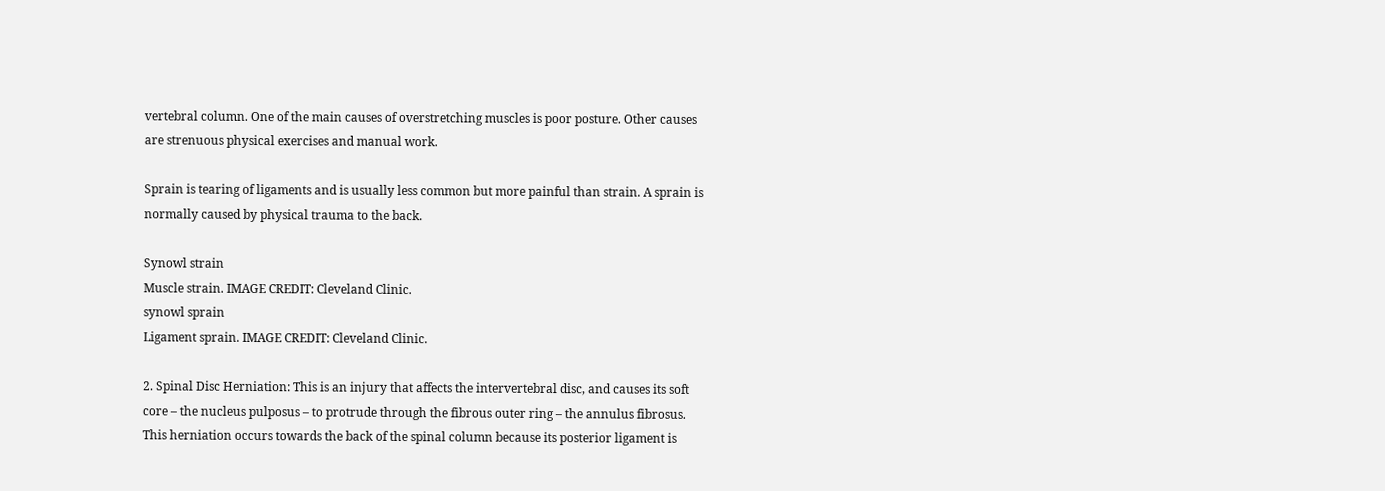vertebral column. One of the main causes of overstretching muscles is poor posture. Other causes are strenuous physical exercises and manual work.

Sprain is tearing of ligaments and is usually less common but more painful than strain. A sprain is normally caused by physical trauma to the back.

Synowl strain
Muscle strain. IMAGE CREDIT: Cleveland Clinic.
synowl sprain
Ligament sprain. IMAGE CREDIT: Cleveland Clinic.

2. Spinal Disc Herniation: This is an injury that affects the intervertebral disc, and causes its soft core – the nucleus pulposus – to protrude through the fibrous outer ring – the annulus fibrosus. This herniation occurs towards the back of the spinal column because its posterior ligament is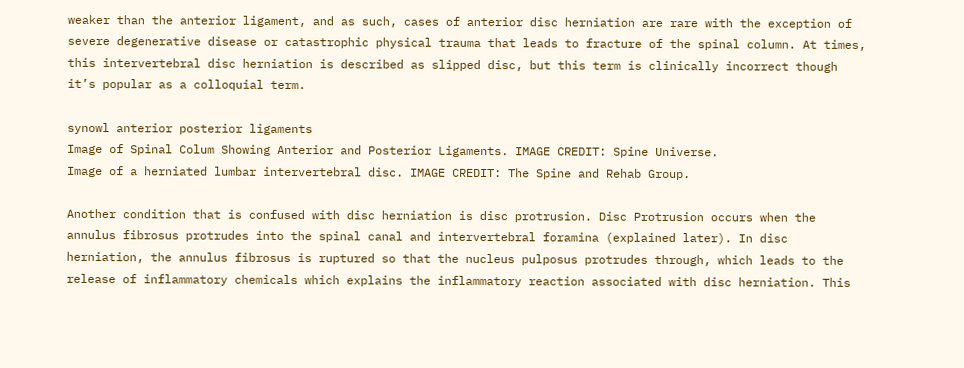weaker than the anterior ligament, and as such, cases of anterior disc herniation are rare with the exception of severe degenerative disease or catastrophic physical trauma that leads to fracture of the spinal column. At times, this intervertebral disc herniation is described as slipped disc, but this term is clinically incorrect though it’s popular as a colloquial term.

synowl anterior posterior ligaments
Image of Spinal Colum Showing Anterior and Posterior Ligaments. IMAGE CREDIT: Spine Universe.
Image of a herniated lumbar intervertebral disc. IMAGE CREDIT: The Spine and Rehab Group.

Another condition that is confused with disc herniation is disc protrusion. Disc Protrusion occurs when the annulus fibrosus protrudes into the spinal canal and intervertebral foramina (explained later). In disc herniation, the annulus fibrosus is ruptured so that the nucleus pulposus protrudes through, which leads to the release of inflammatory chemicals which explains the inflammatory reaction associated with disc herniation. This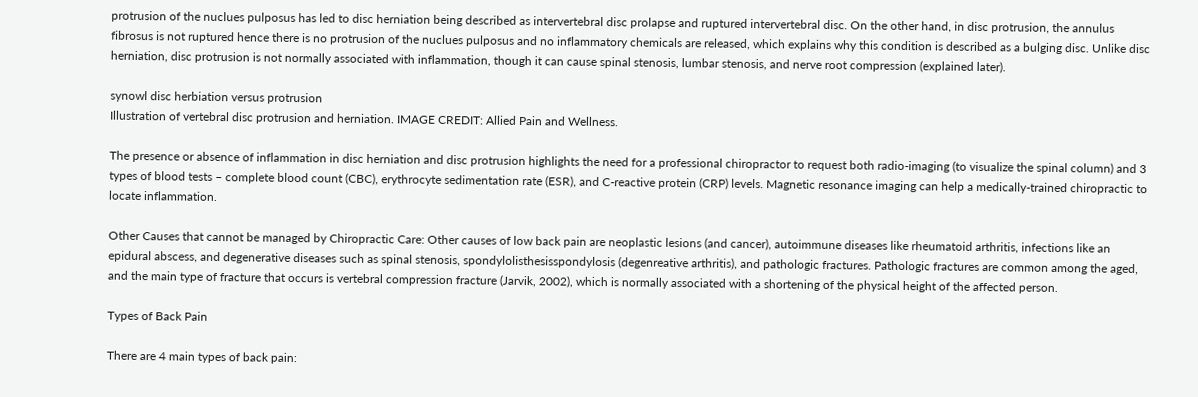protrusion of the nuclues pulposus has led to disc herniation being described as intervertebral disc prolapse and ruptured intervertebral disc. On the other hand, in disc protrusion, the annulus fibrosus is not ruptured hence there is no protrusion of the nuclues pulposus and no inflammatory chemicals are released, which explains why this condition is described as a bulging disc. Unlike disc herniation, disc protrusion is not normally associated with inflammation, though it can cause spinal stenosis, lumbar stenosis, and nerve root compression (explained later).

synowl disc herbiation versus protrusion
Illustration of vertebral disc protrusion and herniation. IMAGE CREDIT: Allied Pain and Wellness.

The presence or absence of inflammation in disc herniation and disc protrusion highlights the need for a professional chiropractor to request both radio-imaging (to visualize the spinal column) and 3 types of blood tests – complete blood count (CBC), erythrocyte sedimentation rate (ESR), and C-reactive protein (CRP) levels. Magnetic resonance imaging can help a medically-trained chiropractic to locate inflammation.

Other Causes that cannot be managed by Chiropractic Care: Other causes of low back pain are neoplastic lesions (and cancer), autoimmune diseases like rheumatoid arthritis, infections like an epidural abscess, and degenerative diseases such as spinal stenosis, spondylolisthesisspondylosis (degenreative arthritis), and pathologic fractures. Pathologic fractures are common among the aged, and the main type of fracture that occurs is vertebral compression fracture (Jarvik, 2002), which is normally associated with a shortening of the physical height of the affected person.

Types of Back Pain

There are 4 main types of back pain: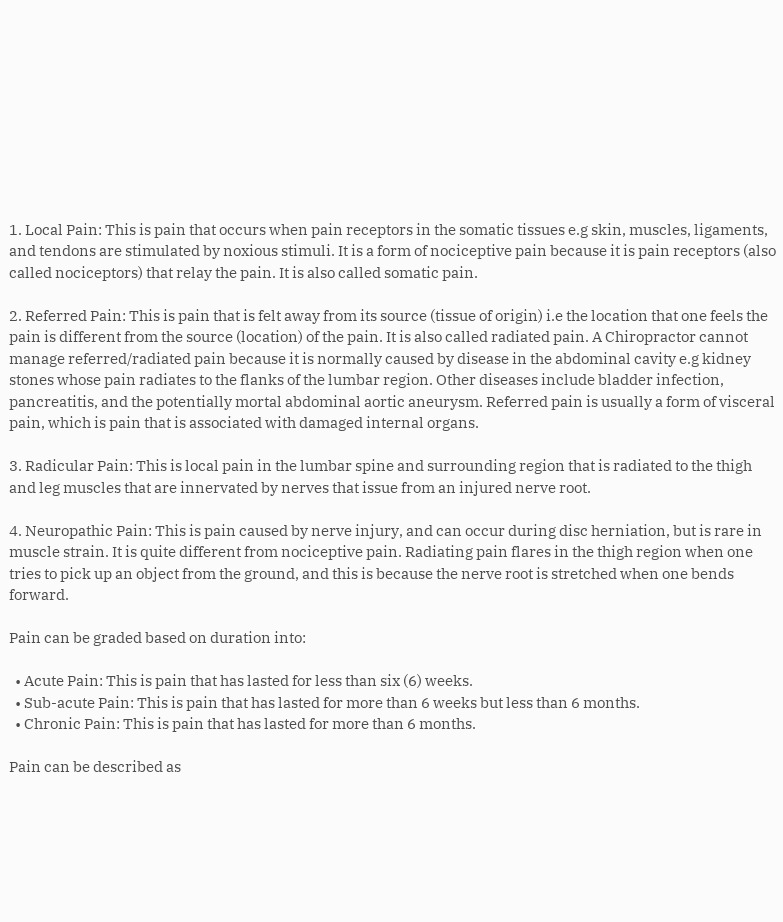1. Local Pain: This is pain that occurs when pain receptors in the somatic tissues e.g skin, muscles, ligaments, and tendons are stimulated by noxious stimuli. It is a form of nociceptive pain because it is pain receptors (also called nociceptors) that relay the pain. It is also called somatic pain.

2. Referred Pain: This is pain that is felt away from its source (tissue of origin) i.e the location that one feels the pain is different from the source (location) of the pain. It is also called radiated pain. A Chiropractor cannot manage referred/radiated pain because it is normally caused by disease in the abdominal cavity e.g kidney stones whose pain radiates to the flanks of the lumbar region. Other diseases include bladder infection, pancreatitis, and the potentially mortal abdominal aortic aneurysm. Referred pain is usually a form of visceral pain, which is pain that is associated with damaged internal organs.

3. Radicular Pain: This is local pain in the lumbar spine and surrounding region that is radiated to the thigh and leg muscles that are innervated by nerves that issue from an injured nerve root.

4. Neuropathic Pain: This is pain caused by nerve injury, and can occur during disc herniation, but is rare in muscle strain. It is quite different from nociceptive pain. Radiating pain flares in the thigh region when one tries to pick up an object from the ground, and this is because the nerve root is stretched when one bends forward.

Pain can be graded based on duration into:

  • Acute Pain: This is pain that has lasted for less than six (6) weeks.
  • Sub-acute Pain: This is pain that has lasted for more than 6 weeks but less than 6 months.
  • Chronic Pain: This is pain that has lasted for more than 6 months.

Pain can be described as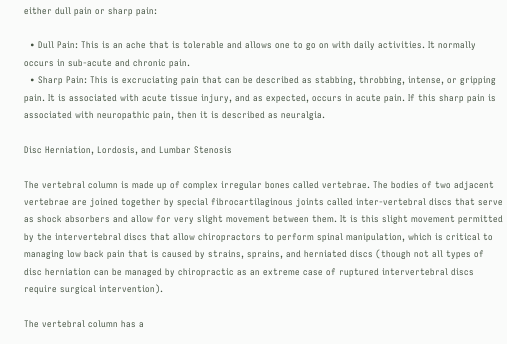either dull pain or sharp pain:

  • Dull Pain: This is an ache that is tolerable and allows one to go on with daily activities. It normally occurs in sub-acute and chronic pain.
  • Sharp Pain: This is excruciating pain that can be described as stabbing, throbbing, intense, or gripping pain. It is associated with acute tissue injury, and as expected, occurs in acute pain. If this sharp pain is associated with neuropathic pain, then it is described as neuralgia.

Disc Herniation, Lordosis, and Lumbar Stenosis

The vertebral column is made up of complex irregular bones called vertebrae. The bodies of two adjacent vertebrae are joined together by special fibrocartilaginous joints called inter-vertebral discs that serve as shock absorbers and allow for very slight movement between them. It is this slight movement permitted by the intervertebral discs that allow chiropractors to perform spinal manipulation, which is critical to managing low back pain that is caused by strains, sprains, and herniated discs (though not all types of disc herniation can be managed by chiropractic as an extreme case of ruptured intervertebral discs require surgical intervention).

The vertebral column has a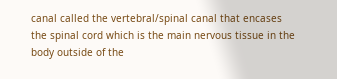canal called the vertebral/spinal canal that encases the spinal cord which is the main nervous tissue in the body outside of the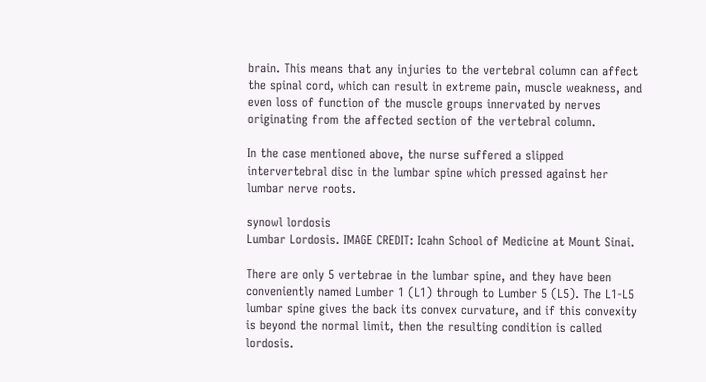brain. This means that any injuries to the vertebral column can affect the spinal cord, which can result in extreme pain, muscle weakness, and even loss of function of the muscle groups innervated by nerves originating from the affected section of the vertebral column.

In the case mentioned above, the nurse suffered a slipped intervertebral disc in the lumbar spine which pressed against her lumbar nerve roots.

synowl lordosis
Lumbar Lordosis. IMAGE CREDIT: Icahn School of Medicine at Mount Sinai.

There are only 5 vertebrae in the lumbar spine, and they have been conveniently named Lumber 1 (L1) through to Lumber 5 (L5). The L1-L5 lumbar spine gives the back its convex curvature, and if this convexity is beyond the normal limit, then the resulting condition is called lordosis.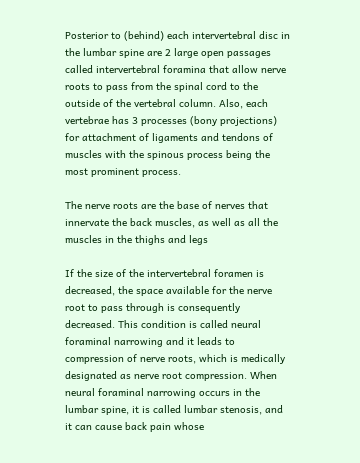Posterior to (behind) each intervertebral disc in the lumbar spine are 2 large open passages called intervertebral foramina that allow nerve roots to pass from the spinal cord to the outside of the vertebral column. Also, each vertebrae has 3 processes (bony projections) for attachment of ligaments and tendons of muscles with the spinous process being the most prominent process.

The nerve roots are the base of nerves that innervate the back muscles, as well as all the muscles in the thighs and legs

If the size of the intervertebral foramen is decreased, the space available for the nerve root to pass through is consequently decreased. This condition is called neural foraminal narrowing and it leads to compression of nerve roots, which is medically designated as nerve root compression. When neural foraminal narrowing occurs in the lumbar spine, it is called lumbar stenosis, and it can cause back pain whose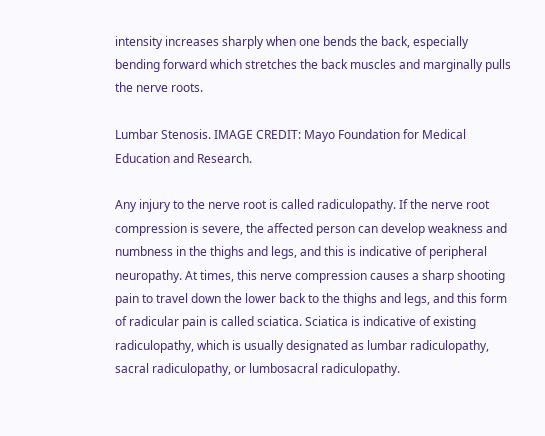intensity increases sharply when one bends the back, especially bending forward which stretches the back muscles and marginally pulls the nerve roots.

Lumbar Stenosis. IMAGE CREDIT: Mayo Foundation for Medical Education and Research.

Any injury to the nerve root is called radiculopathy. If the nerve root compression is severe, the affected person can develop weakness and numbness in the thighs and legs, and this is indicative of peripheral neuropathy. At times, this nerve compression causes a sharp shooting pain to travel down the lower back to the thighs and legs, and this form of radicular pain is called sciatica. Sciatica is indicative of existing radiculopathy, which is usually designated as lumbar radiculopathy, sacral radiculopathy, or lumbosacral radiculopathy.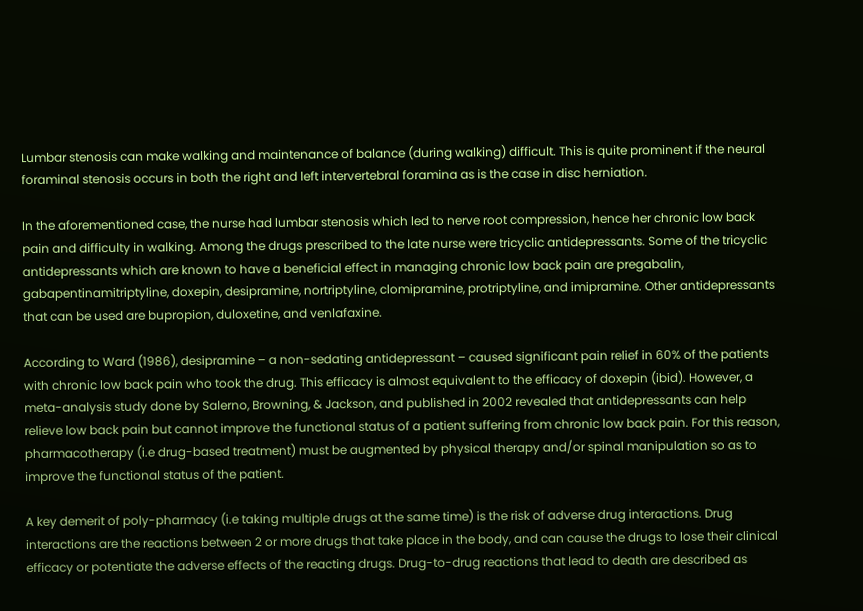Lumbar stenosis can make walking and maintenance of balance (during walking) difficult. This is quite prominent if the neural foraminal stenosis occurs in both the right and left intervertebral foramina as is the case in disc herniation.

In the aforementioned case, the nurse had lumbar stenosis which led to nerve root compression, hence her chronic low back pain and difficulty in walking. Among the drugs prescribed to the late nurse were tricyclic antidepressants. Some of the tricyclic antidepressants which are known to have a beneficial effect in managing chronic low back pain are pregabalin, gabapentinamitriptyline, doxepin, desipramine, nortriptyline, clomipramine, protriptyline, and imipramine. Other antidepressants that can be used are bupropion, duloxetine, and venlafaxine.

According to Ward (1986), desipramine – a non-sedating antidepressant – caused significant pain relief in 60% of the patients with chronic low back pain who took the drug. This efficacy is almost equivalent to the efficacy of doxepin (ibid). However, a meta-analysis study done by Salerno, Browning, & Jackson, and published in 2002 revealed that antidepressants can help relieve low back pain but cannot improve the functional status of a patient suffering from chronic low back pain. For this reason, pharmacotherapy (i.e drug-based treatment) must be augmented by physical therapy and/or spinal manipulation so as to improve the functional status of the patient.

A key demerit of poly-pharmacy (i.e taking multiple drugs at the same time) is the risk of adverse drug interactions. Drug interactions are the reactions between 2 or more drugs that take place in the body, and can cause the drugs to lose their clinical efficacy or potentiate the adverse effects of the reacting drugs. Drug-to-drug reactions that lead to death are described as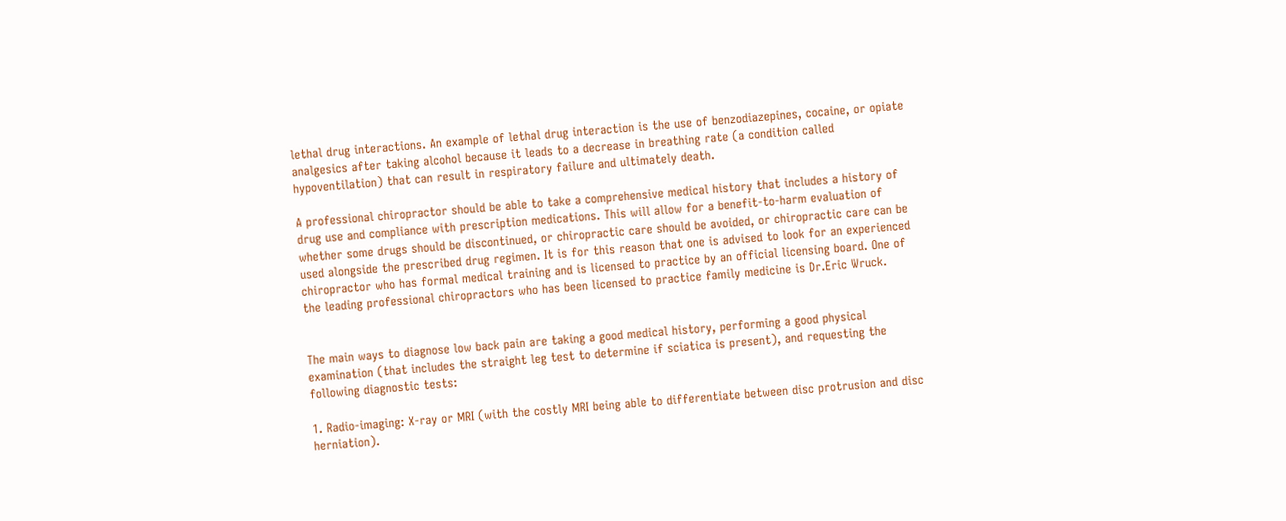lethal drug interactions. An example of lethal drug interaction is the use of benzodiazepines, cocaine, or opiate analgesics after taking alcohol because it leads to a decrease in breathing rate (a condition called hypoventilation) that can result in respiratory failure and ultimately death.

A professional chiropractor should be able to take a comprehensive medical history that includes a history of drug use and compliance with prescription medications. This will allow for a benefit-to-harm evaluation of whether some drugs should be discontinued, or chiropractic care should be avoided, or chiropractic care can be used alongside the prescribed drug regimen. It is for this reason that one is advised to look for an experienced chiropractor who has formal medical training and is licensed to practice by an official licensing board. One of the leading professional chiropractors who has been licensed to practice family medicine is Dr.Eric Wruck.


The main ways to diagnose low back pain are taking a good medical history, performing a good physical examination (that includes the straight leg test to determine if sciatica is present), and requesting the following diagnostic tests:

1. Radio-imaging: X-ray or MRI (with the costly MRI being able to differentiate between disc protrusion and disc herniation).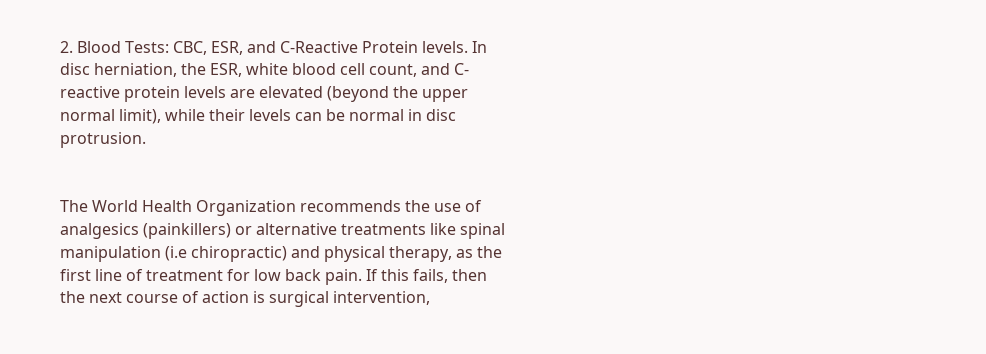2. Blood Tests: CBC, ESR, and C-Reactive Protein levels. In disc herniation, the ESR, white blood cell count, and C-reactive protein levels are elevated (beyond the upper normal limit), while their levels can be normal in disc protrusion.


The World Health Organization recommends the use of analgesics (painkillers) or alternative treatments like spinal manipulation (i.e chiropractic) and physical therapy, as the first line of treatment for low back pain. If this fails, then the next course of action is surgical intervention,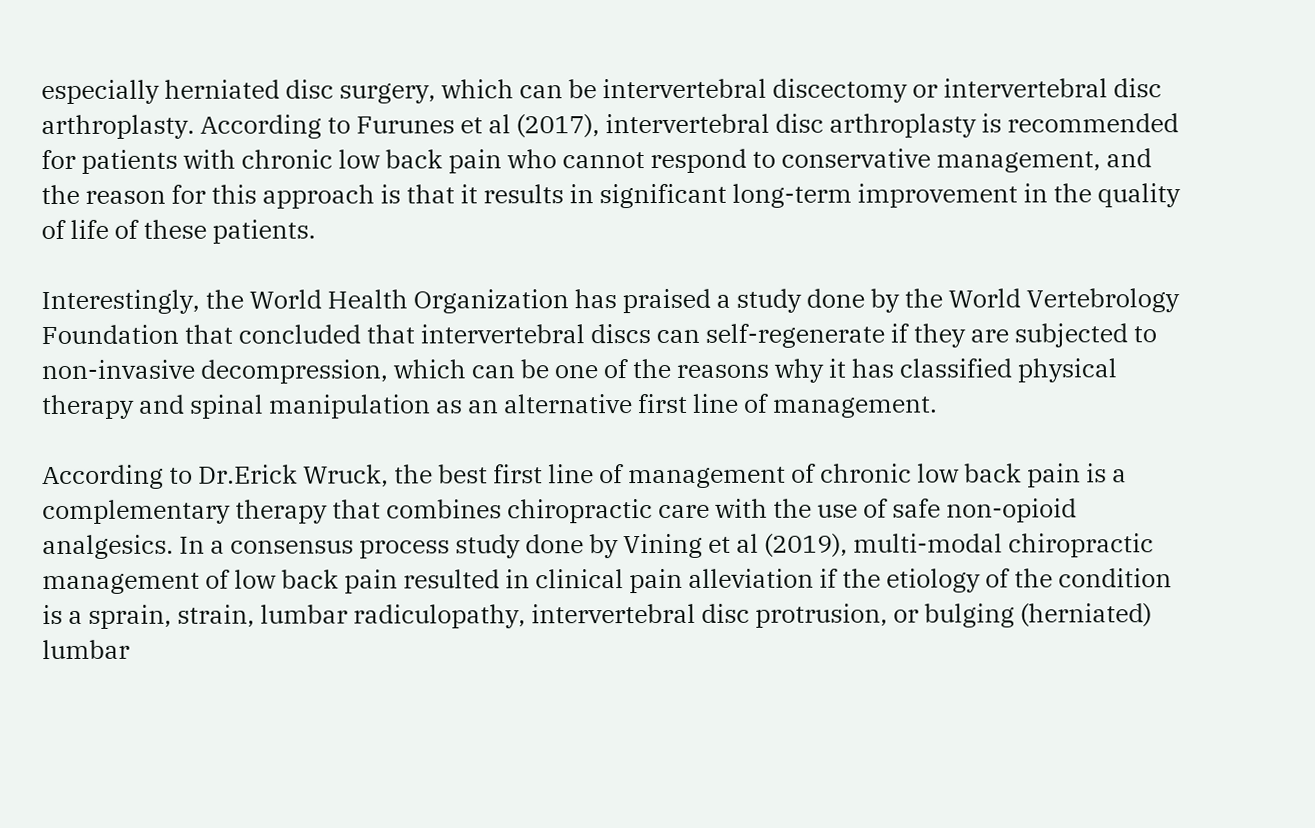especially herniated disc surgery, which can be intervertebral discectomy or intervertebral disc arthroplasty. According to Furunes et al (2017), intervertebral disc arthroplasty is recommended for patients with chronic low back pain who cannot respond to conservative management, and the reason for this approach is that it results in significant long-term improvement in the quality of life of these patients.

Interestingly, the World Health Organization has praised a study done by the World Vertebrology Foundation that concluded that intervertebral discs can self-regenerate if they are subjected to non-invasive decompression, which can be one of the reasons why it has classified physical therapy and spinal manipulation as an alternative first line of management.

According to Dr.Erick Wruck, the best first line of management of chronic low back pain is a complementary therapy that combines chiropractic care with the use of safe non-opioid analgesics. In a consensus process study done by Vining et al (2019), multi-modal chiropractic management of low back pain resulted in clinical pain alleviation if the etiology of the condition is a sprain, strain, lumbar radiculopathy, intervertebral disc protrusion, or bulging (herniated) lumbar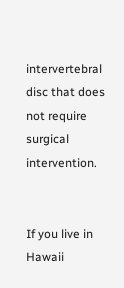intervertebral disc that does not require surgical intervention.


If you live in Hawaii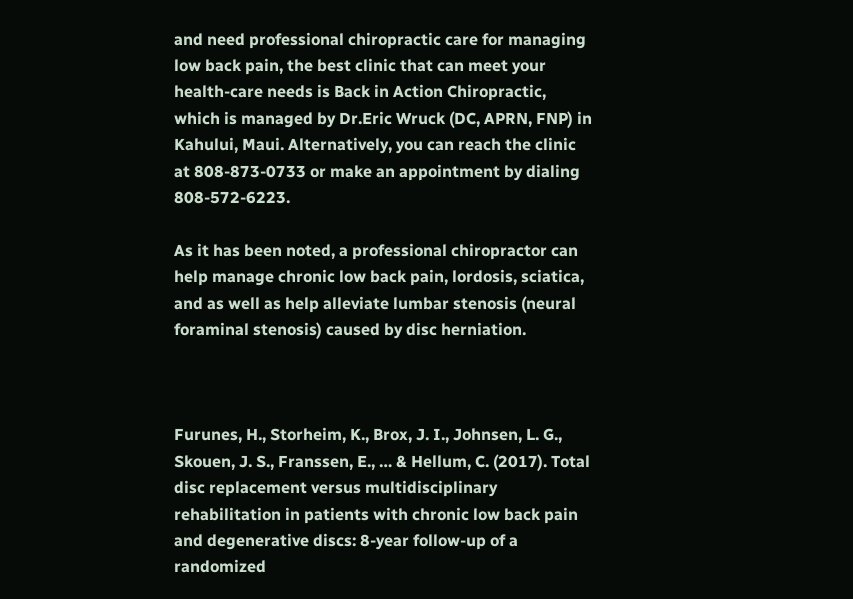and need professional chiropractic care for managing low back pain, the best clinic that can meet your health-care needs is Back in Action Chiropractic, which is managed by Dr.Eric Wruck (DC, APRN, FNP) in Kahului, Maui. Alternatively, you can reach the clinic at 808-873-0733 or make an appointment by dialing 808-572-6223.

As it has been noted, a professional chiropractor can help manage chronic low back pain, lordosis, sciatica, and as well as help alleviate lumbar stenosis (neural foraminal stenosis) caused by disc herniation.



Furunes, H., Storheim, K., Brox, J. I., Johnsen, L. G., Skouen, J. S., Franssen, E., … & Hellum, C. (2017). Total disc replacement versus multidisciplinary rehabilitation in patients with chronic low back pain and degenerative discs: 8-year follow-up of a randomized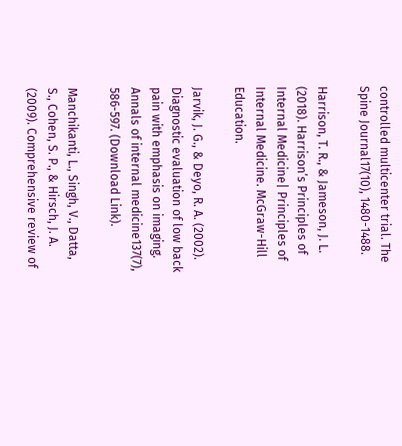controlled multicenter trial. The Spine Journal17(10), 1480-1488.

Harrison, T. R., & Jameson, J. L. (2018). Harrison’s Principles of Internal Medicine| Principles of Internal Medicine. McGraw-Hill Education.

Jarvik, J. G., & Deyo, R. A. (2002). Diagnostic evaluation of low back pain with emphasis on imaging. Annals of internal medicine137(7), 586-597. (Download Link).

Manchikanti, L., Singh, V., Datta, S., Cohen, S. P., & Hirsch, J. A. (2009). Comprehensive review of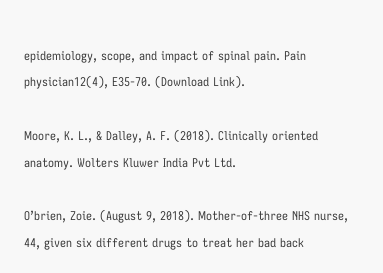epidemiology, scope, and impact of spinal pain. Pain physician12(4), E35-70. (Download Link).

Moore, K. L., & Dalley, A. F. (2018). Clinically oriented anatomy. Wolters Kluwer India Pvt Ltd.

O’brien, Zoie. (August 9, 2018). Mother-of-three NHS nurse, 44, given six different drugs to treat her bad back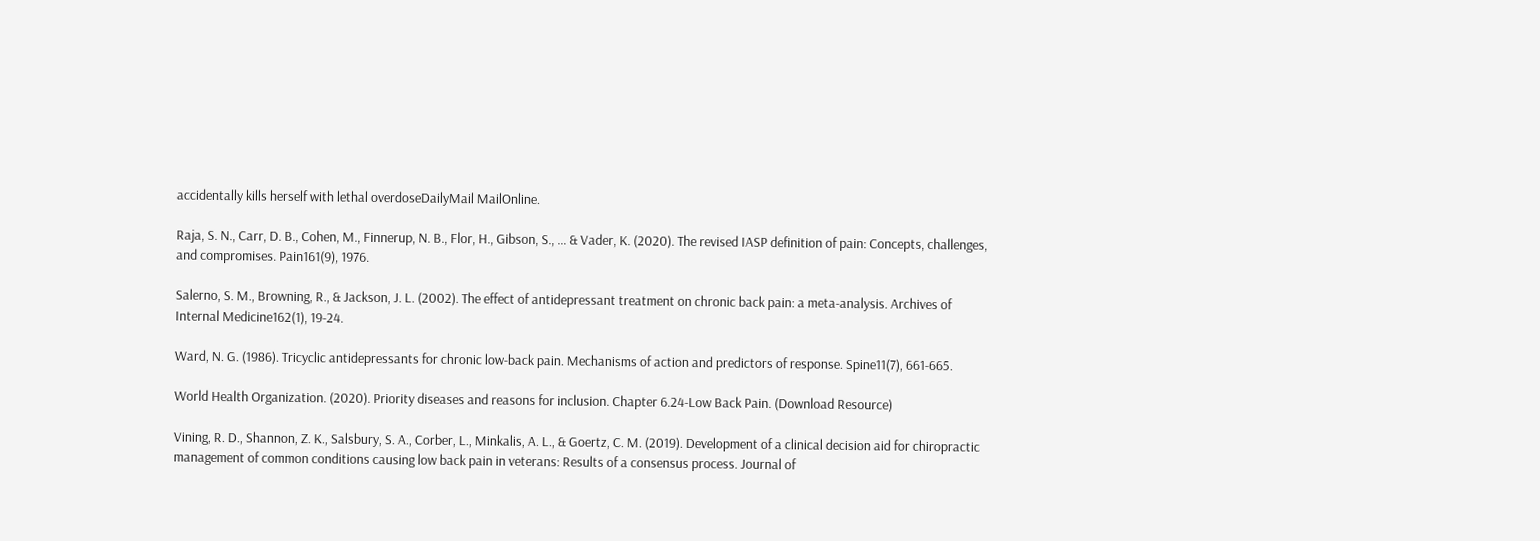accidentally kills herself with lethal overdoseDailyMail MailOnline.

Raja, S. N., Carr, D. B., Cohen, M., Finnerup, N. B., Flor, H., Gibson, S., … & Vader, K. (2020). The revised IASP definition of pain: Concepts, challenges, and compromises. Pain161(9), 1976.

Salerno, S. M., Browning, R., & Jackson, J. L. (2002). The effect of antidepressant treatment on chronic back pain: a meta-analysis. Archives of Internal Medicine162(1), 19-24.

Ward, N. G. (1986). Tricyclic antidepressants for chronic low-back pain. Mechanisms of action and predictors of response. Spine11(7), 661-665.

World Health Organization. (2020). Priority diseases and reasons for inclusion. Chapter 6.24-Low Back Pain. (Download Resource)

Vining, R. D., Shannon, Z. K., Salsbury, S. A., Corber, L., Minkalis, A. L., & Goertz, C. M. (2019). Development of a clinical decision aid for chiropractic management of common conditions causing low back pain in veterans: Results of a consensus process. Journal of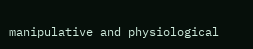manipulative and physiological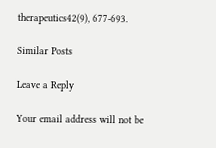therapeutics42(9), 677-693.

Similar Posts

Leave a Reply

Your email address will not be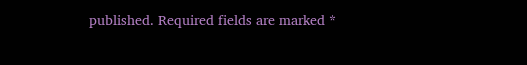published. Required fields are marked *